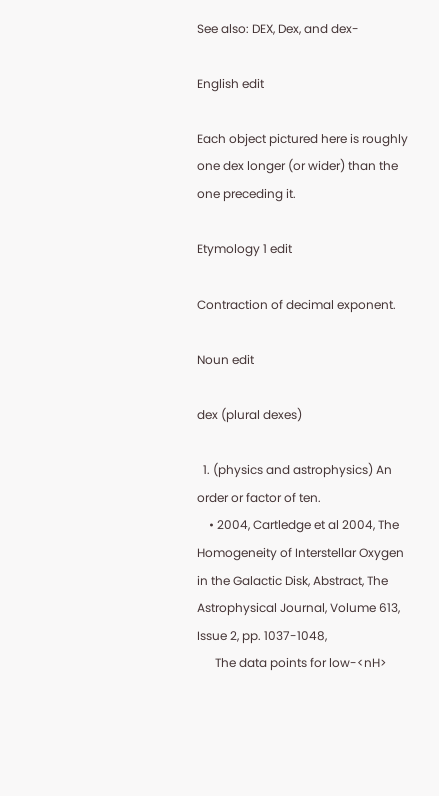See also: DEX, Dex, and dex-

English edit

Each object pictured here is roughly one dex longer (or wider) than the one preceding it.

Etymology 1 edit

Contraction of decimal exponent.

Noun edit

dex (plural dexes)

  1. (physics and astrophysics) An order or factor of ten.
    • 2004, Cartledge et al 2004, The Homogeneity of Interstellar Oxygen in the Galactic Disk, Abstract, The Astrophysical Journal, Volume 613, Issue 2, pp. 1037-1048,
      The data points for low-<nH>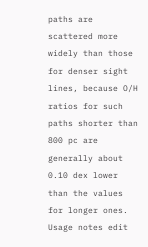paths are scattered more widely than those for denser sight lines, because O/H ratios for such paths shorter than 800 pc are generally about 0.10 dex lower than the values for longer ones.
Usage notes edit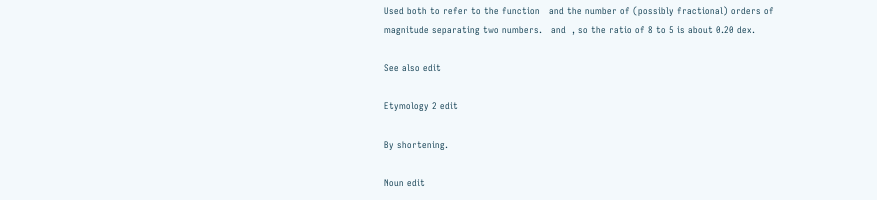Used both to refer to the function   and the number of (possibly fractional) orders of magnitude separating two numbers.   and  , so the ratio of 8 to 5 is about 0.20 dex.

See also edit

Etymology 2 edit

By shortening.

Noun edit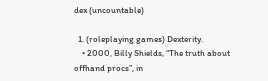dex (uncountable)

  1. (roleplaying games) Dexterity.
    • 2000, Billy Shields, “The truth about offhand procs”, in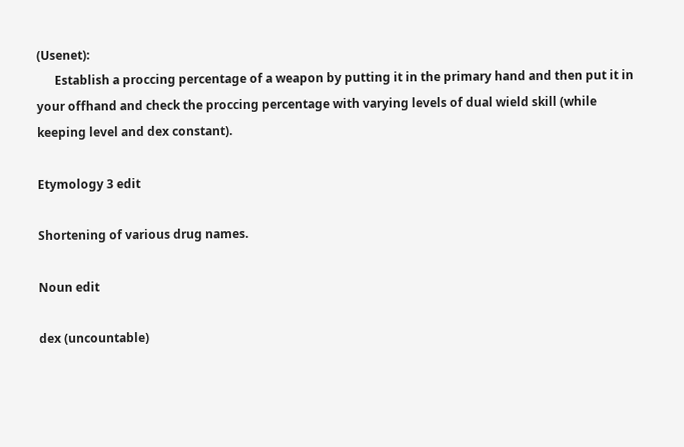(Usenet):
      Establish a proccing percentage of a weapon by putting it in the primary hand and then put it in your offhand and check the proccing percentage with varying levels of dual wield skill (while keeping level and dex constant).

Etymology 3 edit

Shortening of various drug names.

Noun edit

dex (uncountable)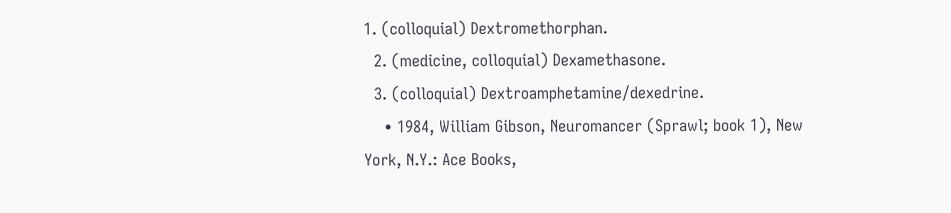1. (colloquial) Dextromethorphan.
  2. (medicine, colloquial) Dexamethasone.
  3. (colloquial) Dextroamphetamine/dexedrine.
    • 1984, William Gibson, Neuromancer (Sprawl; book 1), New York, N.Y.: Ace Books,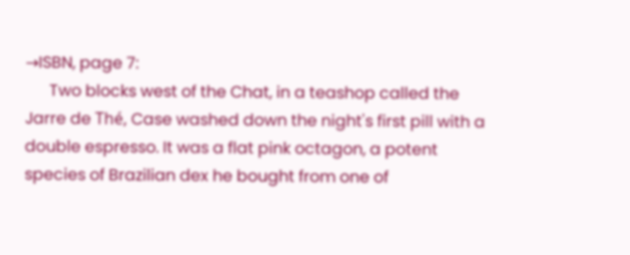→ISBN, page 7:
      Two blocks west of the Chat, in a teashop called the Jarre de Thé, Case washed down the night's first pill with a double espresso. It was a flat pink octagon, a potent species of Brazilian dex he bought from one of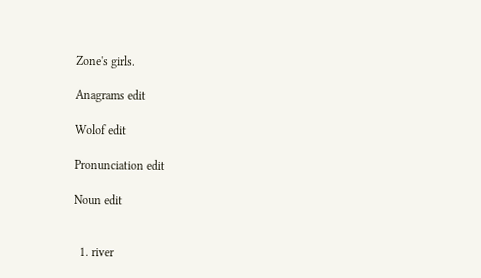Zone's girls.

Anagrams edit

Wolof edit

Pronunciation edit

Noun edit


  1. river